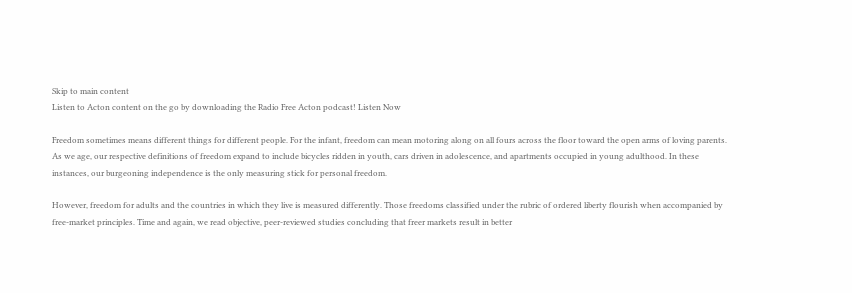Skip to main content
Listen to Acton content on the go by downloading the Radio Free Acton podcast! Listen Now

Freedom sometimes means different things for different people. For the infant, freedom can mean motoring along on all fours across the floor toward the open arms of loving parents. As we age, our respective definitions of freedom expand to include bicycles ridden in youth, cars driven in adolescence, and apartments occupied in young adulthood. In these instances, our burgeoning independence is the only measuring stick for personal freedom.

However, freedom for adults and the countries in which they live is measured differently. Those freedoms classified under the rubric of ordered liberty flourish when accompanied by free-market principles. Time and again, we read objective, peer-reviewed studies concluding that freer markets result in better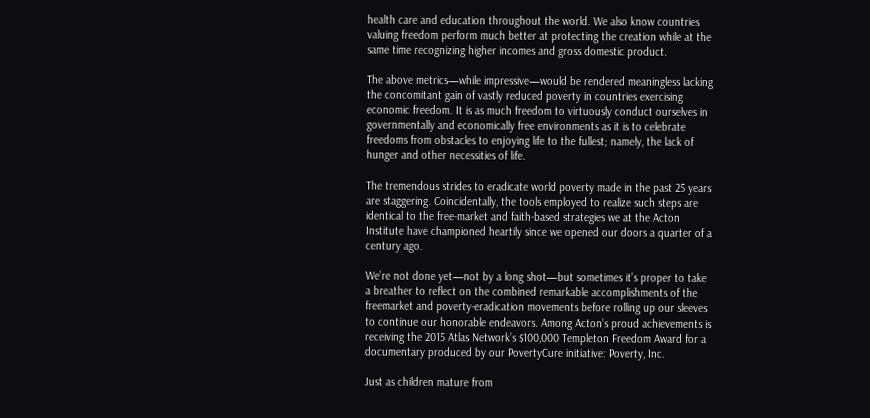health care and education throughout the world. We also know countries valuing freedom perform much better at protecting the creation while at the same time recognizing higher incomes and gross domestic product.

The above metrics—while impressive—would be rendered meaningless lacking the concomitant gain of vastly reduced poverty in countries exercising economic freedom. It is as much freedom to virtuously conduct ourselves in governmentally and economically free environments as it is to celebrate freedoms from obstacles to enjoying life to the fullest; namely, the lack of hunger and other necessities of life.

The tremendous strides to eradicate world poverty made in the past 25 years are staggering. Coincidentally, the tools employed to realize such steps are identical to the free-market and faith-based strategies we at the Acton Institute have championed heartily since we opened our doors a quarter of a century ago.

We’re not done yet—not by a long shot—but sometimes it’s proper to take a breather to reflect on the combined remarkable accomplishments of the freemarket and poverty-eradication movements before rolling up our sleeves to continue our honorable endeavors. Among Acton’s proud achievements is receiving the 2015 Atlas Network’s $100,000 Templeton Freedom Award for a documentary produced by our PovertyCure initiative: Poverty, Inc.

Just as children mature from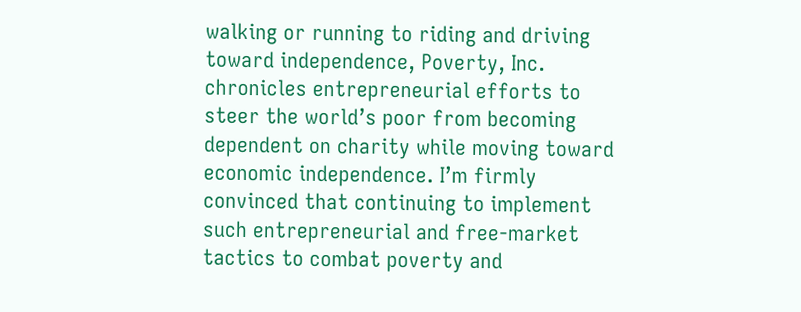walking or running to riding and driving toward independence, Poverty, Inc. chronicles entrepreneurial efforts to steer the world’s poor from becoming dependent on charity while moving toward economic independence. I’m firmly convinced that continuing to implement such entrepreneurial and free-market tactics to combat poverty and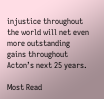injustice throughout the world will net even more outstanding gains throughout Acton’s next 25 years.

Most Read